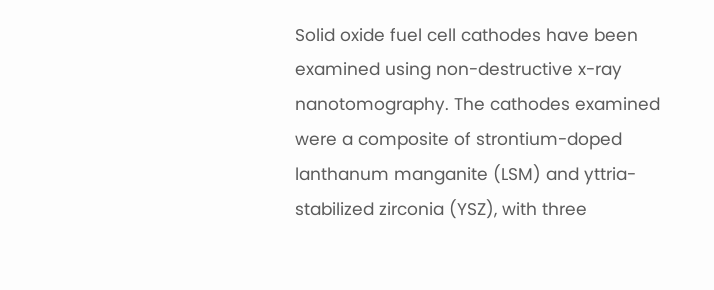Solid oxide fuel cell cathodes have been examined using non-destructive x-ray nanotomography. The cathodes examined were a composite of strontium-doped lanthanum manganite (LSM) and yttria-stabilized zirconia (YSZ), with three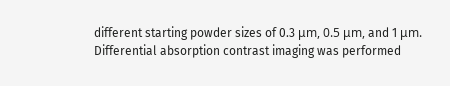different starting powder sizes of 0.3 μm, 0.5 μm, and 1 μm. Differential absorption contrast imaging was performed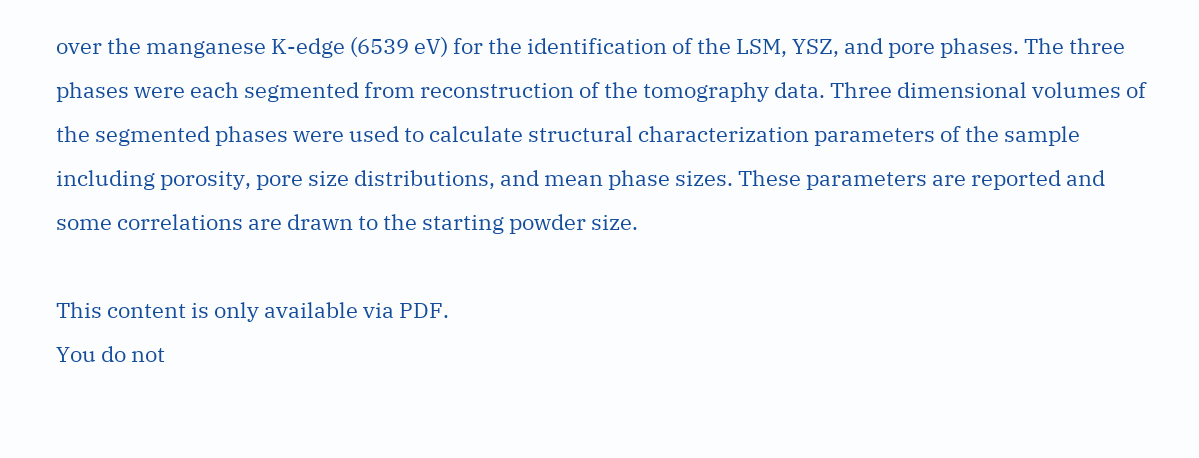over the manganese K-edge (6539 eV) for the identification of the LSM, YSZ, and pore phases. The three phases were each segmented from reconstruction of the tomography data. Three dimensional volumes of the segmented phases were used to calculate structural characterization parameters of the sample including porosity, pore size distributions, and mean phase sizes. These parameters are reported and some correlations are drawn to the starting powder size.

This content is only available via PDF.
You do not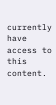currently have access to this content.